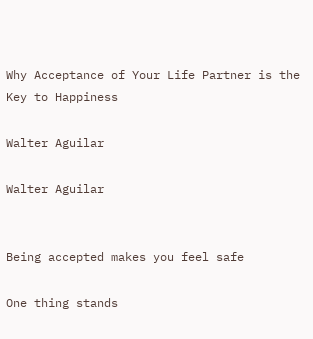Why Acceptance of Your Life Partner is the Key to Happiness

Walter Aguilar

Walter Aguilar


Being accepted makes you feel safe

One thing stands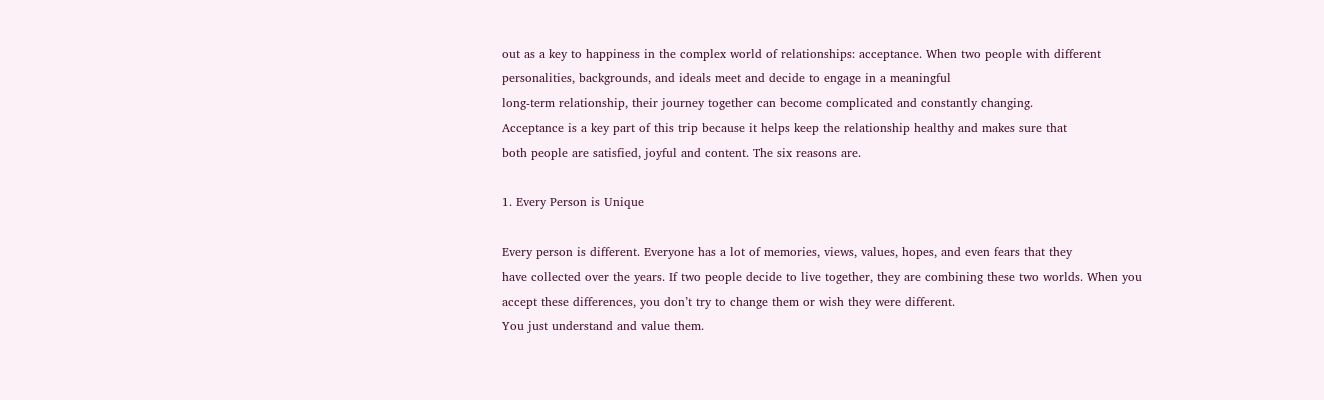out as a key to happiness in the complex world of relationships: acceptance. When two people with different personalities, backgrounds, and ideals meet and decide to engage in a meaningful
long-term relationship, their journey together can become complicated and constantly changing.
Acceptance is a key part of this trip because it helps keep the relationship healthy and makes sure that
both people are satisfied, joyful and content. The six reasons are.

1. Every Person is Unique

Every person is different. Everyone has a lot of memories, views, values, hopes, and even fears that they
have collected over the years. If two people decide to live together, they are combining these two worlds. When you accept these differences, you don’t try to change them or wish they were different.
You just understand and value them.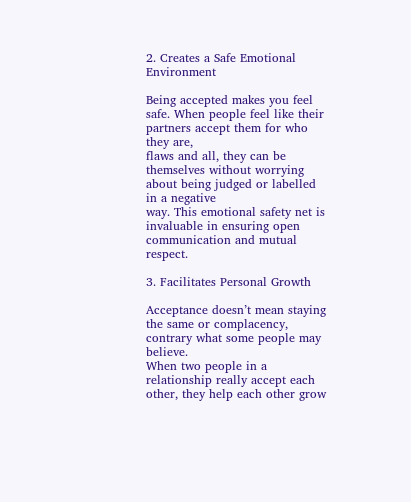2. Creates a Safe Emotional Environment

Being accepted makes you feel safe. When people feel like their partners accept them for who they are,
flaws and all, they can be themselves without worrying about being judged or labelled in a negative
way. This emotional safety net is invaluable in ensuring open communication and mutual respect.

3. Facilitates Personal Growth

Acceptance doesn’t mean staying the same or complacency, contrary what some people may believe.
When two people in a relationship really accept each other, they help each other grow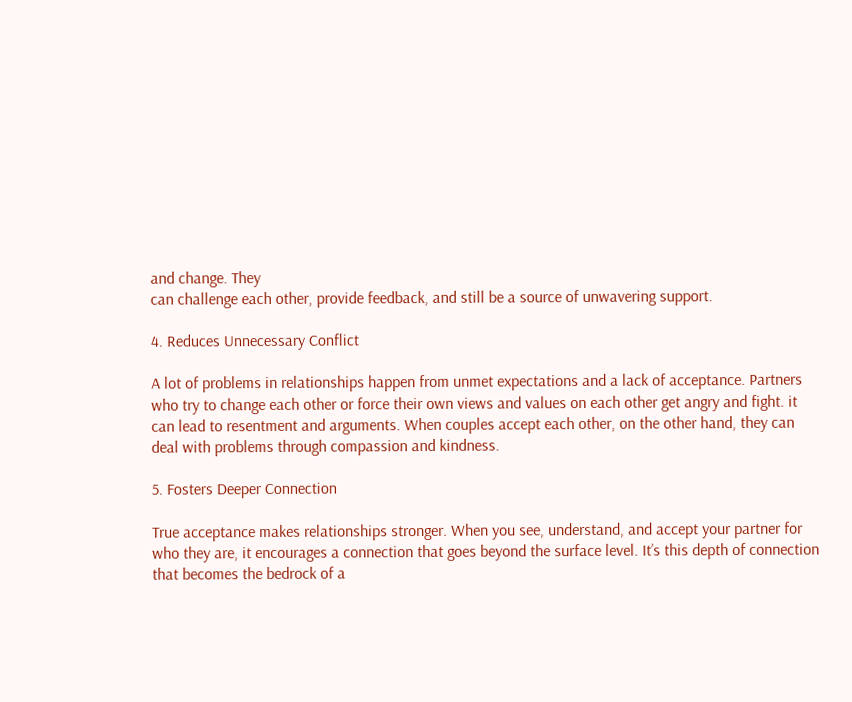and change. They
can challenge each other, provide feedback, and still be a source of unwavering support.

4. Reduces Unnecessary Conflict

A lot of problems in relationships happen from unmet expectations and a lack of acceptance. Partners
who try to change each other or force their own views and values on each other get angry and fight. it
can lead to resentment and arguments. When couples accept each other, on the other hand, they can
deal with problems through compassion and kindness.

5. Fosters Deeper Connection

True acceptance makes relationships stronger. When you see, understand, and accept your partner for
who they are, it encourages a connection that goes beyond the surface level. It’s this depth of connection that becomes the bedrock of a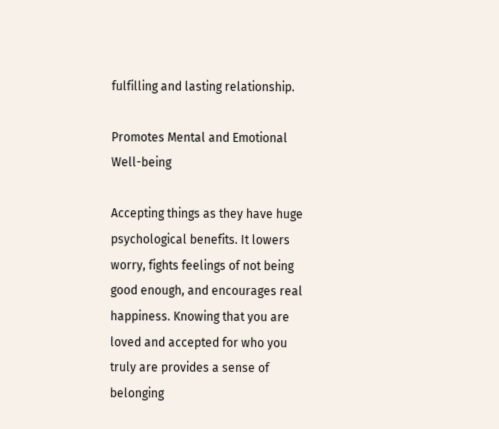fulfilling and lasting relationship.

Promotes Mental and Emotional Well-being

Accepting things as they have huge psychological benefits. It lowers worry, fights feelings of not being
good enough, and encourages real happiness. Knowing that you are loved and accepted for who you
truly are provides a sense of belonging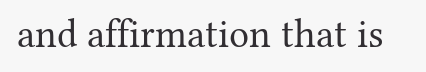and affirmation that is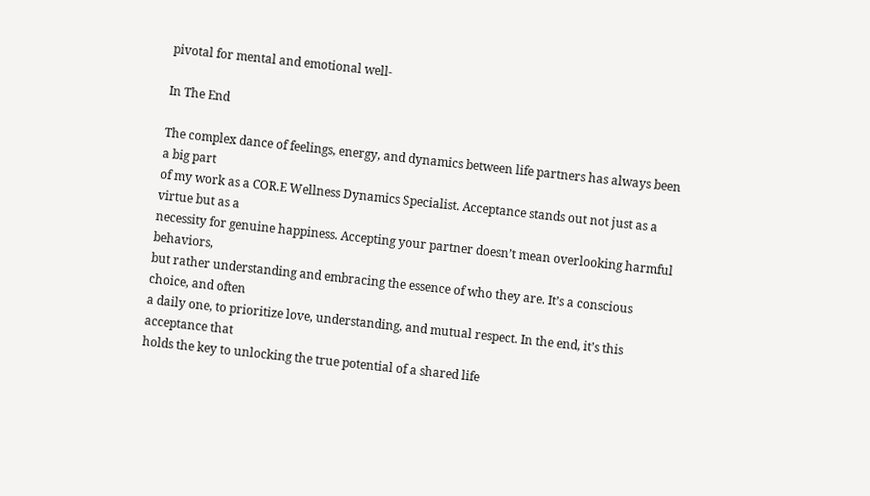pivotal for mental and emotional well-

In The End

The complex dance of feelings, energy, and dynamics between life partners has always been a big part
of my work as a COR.E Wellness Dynamics Specialist. Acceptance stands out not just as a virtue but as a
necessity for genuine happiness. Accepting your partner doesn’t mean overlooking harmful behaviors,
but rather understanding and embracing the essence of who they are. It’s a conscious choice, and often
a daily one, to prioritize love, understanding, and mutual respect. In the end, it’s this acceptance that
holds the key to unlocking the true potential of a shared life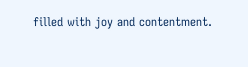filled with joy and contentment.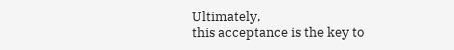Ultimately,
this acceptance is the key to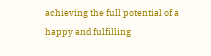achieving the full potential of a happy and fulfilling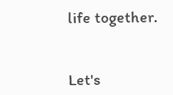life together.


Let's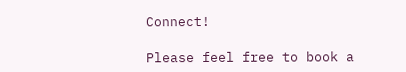Connect!

Please feel free to book a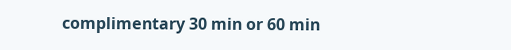complimentary 30 min or 60 min